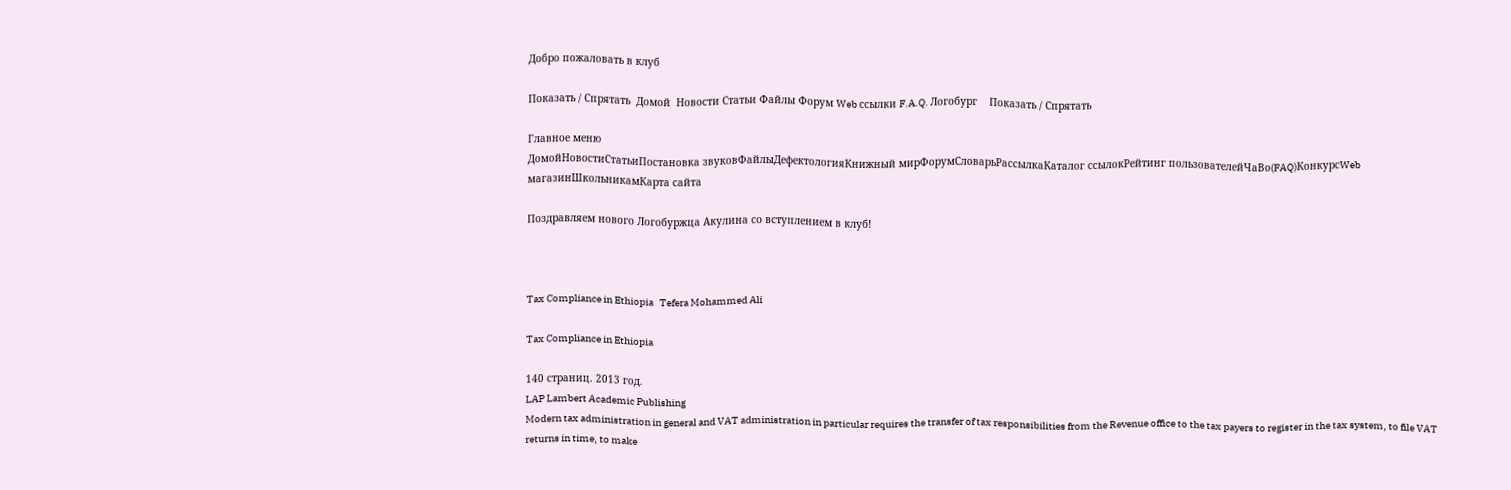Добро пожаловать в клуб

Показать / Спрятать  Домой  Новости Статьи Файлы Форум Web ссылки F.A.Q. Логобург    Показать / Спрятать

Главное меню
ДомойНовостиСтатьиПостановка звуковФайлыДефектологияКнижный мирФорумСловарьРассылкаКаталог ссылокРейтинг пользователейЧаВо(FAQ)КонкурсWeb магазинШкольникамКарта сайта

Поздравляем нового Логобуржца Акулина со вступлением в клуб!



Tax Compliance in Ethiopia   Tefera Mohammed Ali

Tax Compliance in Ethiopia

140 страниц. 2013 год.
LAP Lambert Academic Publishing
Modern tax administration in general and VAT administration in particular requires the transfer of tax responsibilities from the Revenue office to the tax payers to register in the tax system, to file VAT returns in time, to make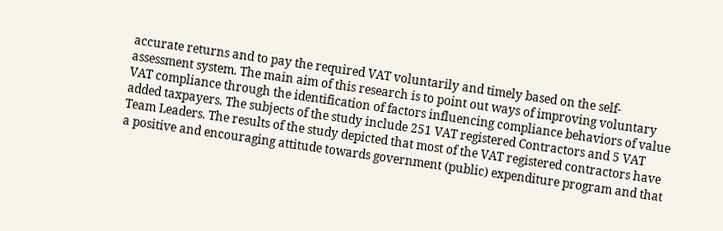accurate returns and to pay the required VAT voluntarily and timely based on the self-assessment system. The main aim of this research is to point out ways of improving voluntary VAT compliance through the identification of factors influencing compliance behaviors of value added taxpayers. The subjects of the study include 251 VAT registered Contractors and 5 VAT Team Leaders. The results of the study depicted that most of the VAT registered contractors have a positive and encouraging attitude towards government (public) expenditure program and that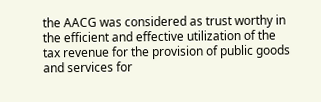the AACG was considered as trust worthy in the efficient and effective utilization of the tax revenue for the provision of public goods and services for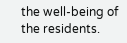the well-being of the residents.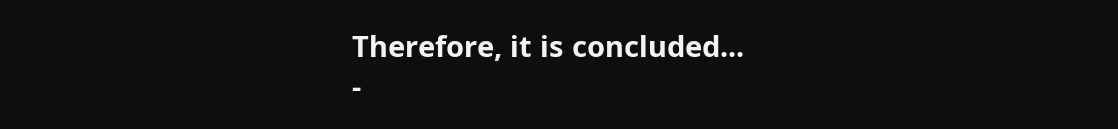Therefore, it is concluded...
-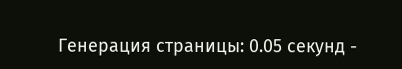Генерация страницы: 0.05 секунд -